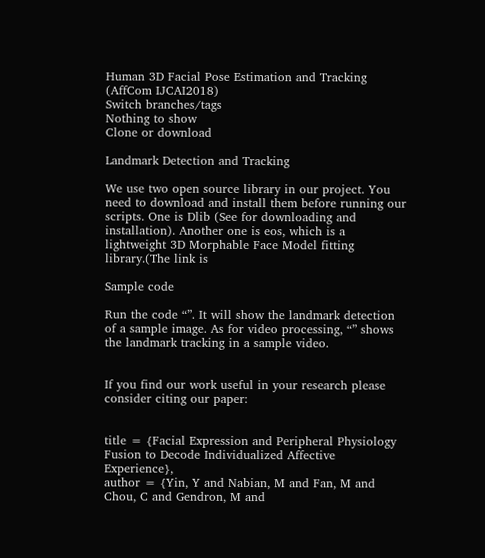Human 3D Facial Pose Estimation and Tracking (AffCom IJCAI2018)
Switch branches/tags
Nothing to show
Clone or download

Landmark Detection and Tracking

We use two open source library in our project. You need to download and install them before running our scripts. One is Dlib (See for downloading and installation). Another one is eos, which is a lightweight 3D Morphable Face Model fitting library.(The link is

Sample code

Run the code “”. It will show the landmark detection of a sample image. As for video processing, “” shows the landmark tracking in a sample video.


If you find our work useful in your research please consider citing our paper:


title = {Facial Expression and Peripheral Physiology Fusion to Decode Individualized Affective Experience},
author = {Yin, Y and Nabian, M and Fan, M and Chou, C and Gendron, M and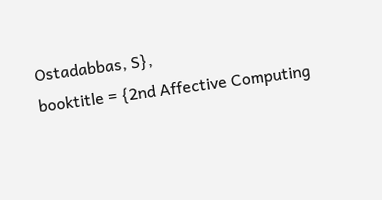Ostadabbas, S},
booktitle = {2nd Affective Computing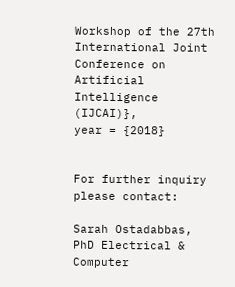Workshop of the 27th International Joint Conference on Artificial Intelligence (IJCAI)},
year = {2018}


For further inquiry please contact:

Sarah Ostadabbas, PhD Electrical & Computer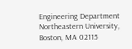Engineering Department Northeastern University, Boston, MA 02115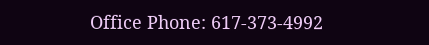Office Phone: 617-373-4992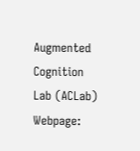Augmented Cognition Lab (ACLab) Webpage: